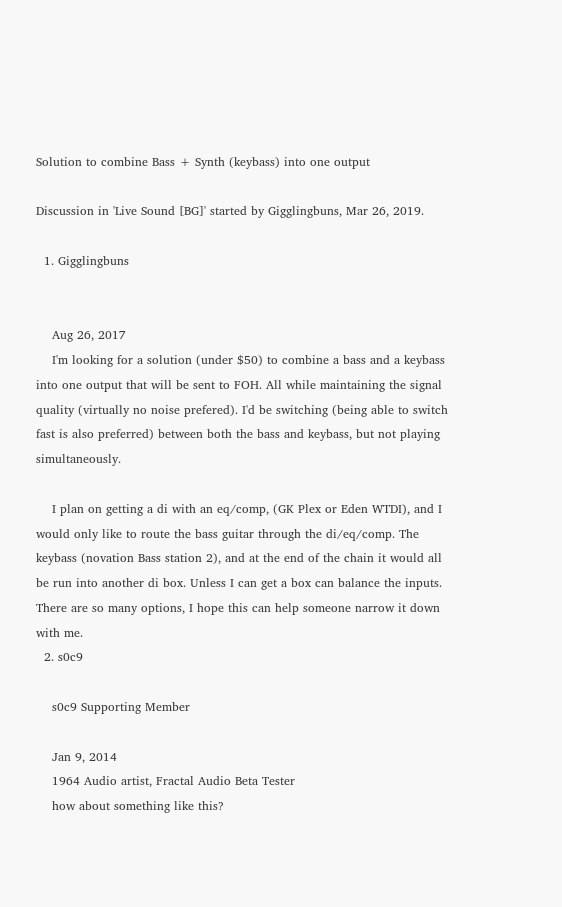Solution to combine Bass + Synth (keybass) into one output

Discussion in 'Live Sound [BG]' started by Gigglingbuns, Mar 26, 2019.

  1. Gigglingbuns


    Aug 26, 2017
    I'm looking for a solution (under $50) to combine a bass and a keybass into one output that will be sent to FOH. All while maintaining the signal quality (virtually no noise prefered). I'd be switching (being able to switch fast is also preferred) between both the bass and keybass, but not playing simultaneously.

    I plan on getting a di with an eq/comp, (GK Plex or Eden WTDI), and I would only like to route the bass guitar through the di/eq/comp. The keybass (novation Bass station 2), and at the end of the chain it would all be run into another di box. Unless I can get a box can balance the inputs. There are so many options, I hope this can help someone narrow it down with me.
  2. s0c9

    s0c9 Supporting Member

    Jan 9, 2014
    1964 Audio artist, Fractal Audio Beta Tester
    how about something like this?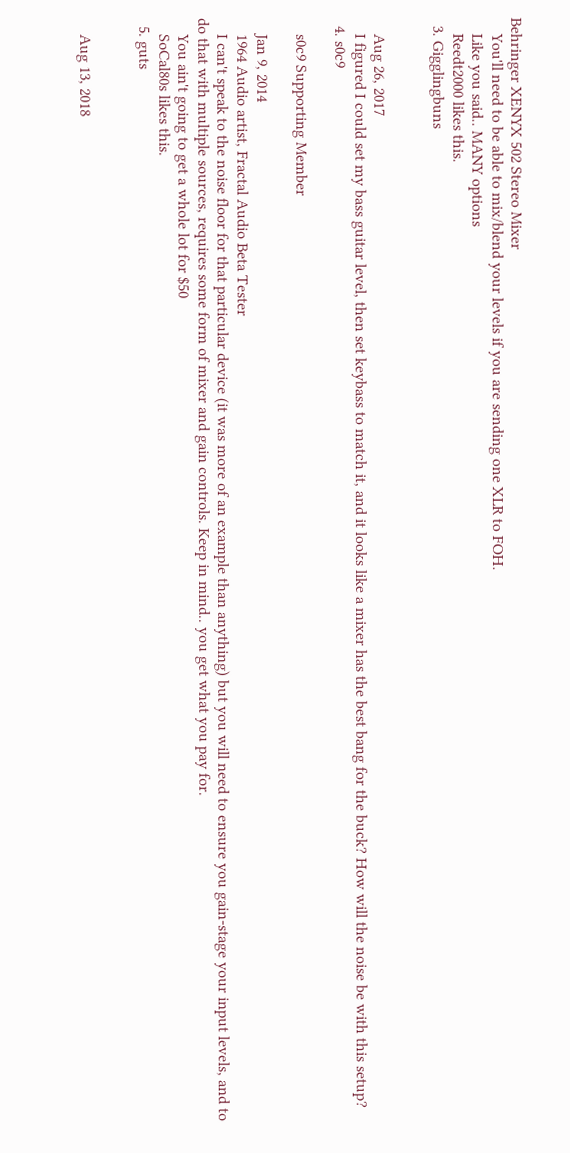Behringer XENYX 502 Stereo Mixer
    You'll need to be able to mix/blend your levels if you are sending one XLR to FOH.
    Like you said.. MANY options
    Reedt2000 likes this.
  3. Gigglingbuns


    Aug 26, 2017
    I figured I could set my bass guitar level, then set keybass to match it, and it looks like a mixer has the best bang for the buck? How will the noise be with this setup?
  4. s0c9

    s0c9 Supporting Member

    Jan 9, 2014
    1964 Audio artist, Fractal Audio Beta Tester
    I can't speak to the noise floor for that particular device (it was more of an example than anything) but you will need to ensure you gain-stage your input levels, and to do that with multiple sources, requires some form of mixer and gain controls. Keep in mind.. you get what you pay for.
    You ain't going to get a whole lot for $50
    SoCal80s likes this.
  5. guts


    Aug 13, 2018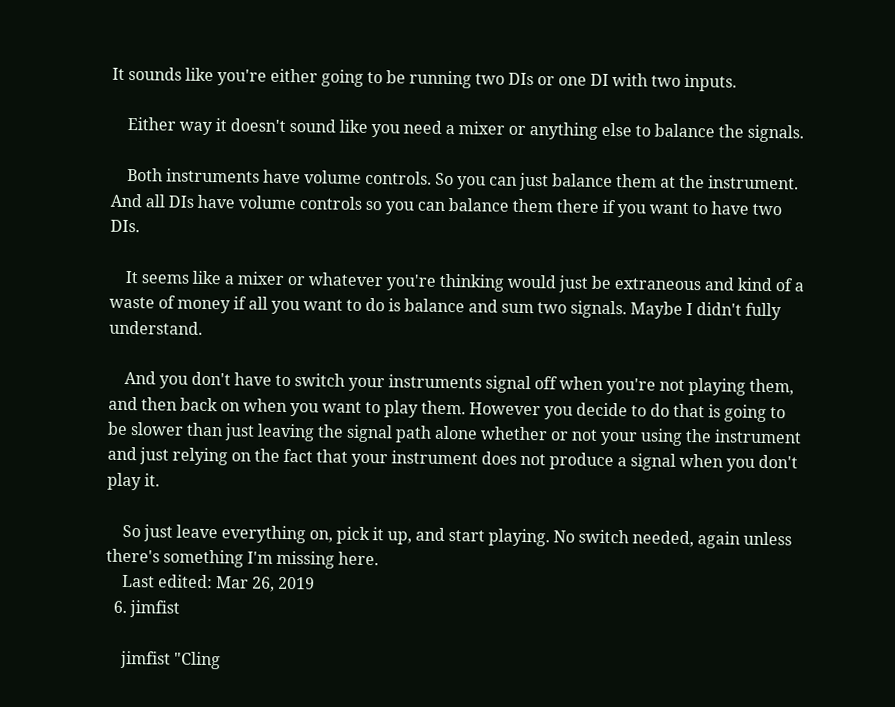It sounds like you're either going to be running two DIs or one DI with two inputs.

    Either way it doesn't sound like you need a mixer or anything else to balance the signals.

    Both instruments have volume controls. So you can just balance them at the instrument. And all DIs have volume controls so you can balance them there if you want to have two DIs.

    It seems like a mixer or whatever you're thinking would just be extraneous and kind of a waste of money if all you want to do is balance and sum two signals. Maybe I didn't fully understand.

    And you don't have to switch your instruments signal off when you're not playing them, and then back on when you want to play them. However you decide to do that is going to be slower than just leaving the signal path alone whether or not your using the instrument and just relying on the fact that your instrument does not produce a signal when you don't play it.

    So just leave everything on, pick it up, and start playing. No switch needed, again unless there's something I'm missing here.
    Last edited: Mar 26, 2019
  6. jimfist

    jimfist "Cling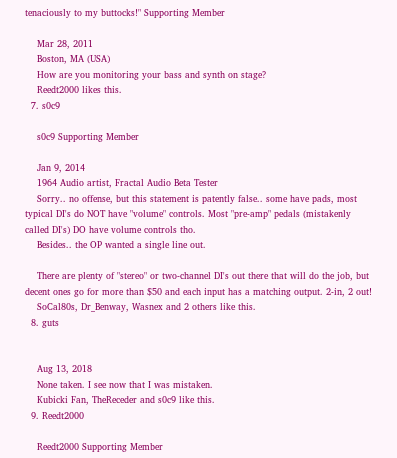tenaciously to my buttocks!" Supporting Member

    Mar 28, 2011
    Boston, MA (USA)
    How are you monitoring your bass and synth on stage?
    Reedt2000 likes this.
  7. s0c9

    s0c9 Supporting Member

    Jan 9, 2014
    1964 Audio artist, Fractal Audio Beta Tester
    Sorry.. no offense, but this statement is patently false.. some have pads, most typical DI's do NOT have "volume" controls. Most "pre-amp" pedals (mistakenly called DI's) DO have volume controls tho.
    Besides.. the OP wanted a single line out.

    There are plenty of "stereo" or two-channel DI's out there that will do the job, but decent ones go for more than $50 and each input has a matching output. 2-in, 2 out!
    SoCal80s, Dr_Benway, Wasnex and 2 others like this.
  8. guts


    Aug 13, 2018
    None taken. I see now that I was mistaken.
    Kubicki Fan, TheReceder and s0c9 like this.
  9. Reedt2000

    Reedt2000 Supporting Member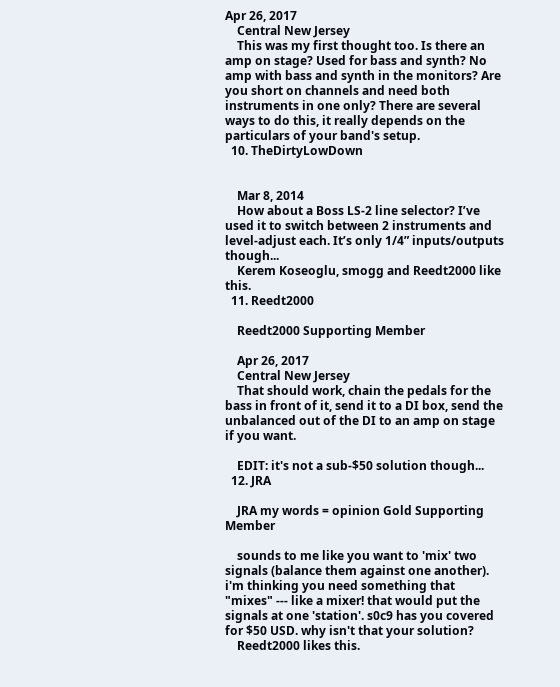Apr 26, 2017
    Central New Jersey
    This was my first thought too. Is there an amp on stage? Used for bass and synth? No amp with bass and synth in the monitors? Are you short on channels and need both instruments in one only? There are several ways to do this, it really depends on the particulars of your band's setup.
  10. TheDirtyLowDown


    Mar 8, 2014
    How about a Boss LS-2 line selector? I’ve used it to switch between 2 instruments and level-adjust each. It’s only 1/4” inputs/outputs though...
    Kerem Koseoglu, smogg and Reedt2000 like this.
  11. Reedt2000

    Reedt2000 Supporting Member

    Apr 26, 2017
    Central New Jersey
    That should work, chain the pedals for the bass in front of it, send it to a DI box, send the unbalanced out of the DI to an amp on stage if you want.

    EDIT: it's not a sub-$50 solution though...
  12. JRA

    JRA my words = opinion Gold Supporting Member

    sounds to me like you want to 'mix' two signals (balance them against one another). i'm thinking you need something that "mixes" --- like a mixer! that would put the signals at one 'station'. s0c9 has you covered for $50 USD. why isn't that your solution?
    Reedt2000 likes this.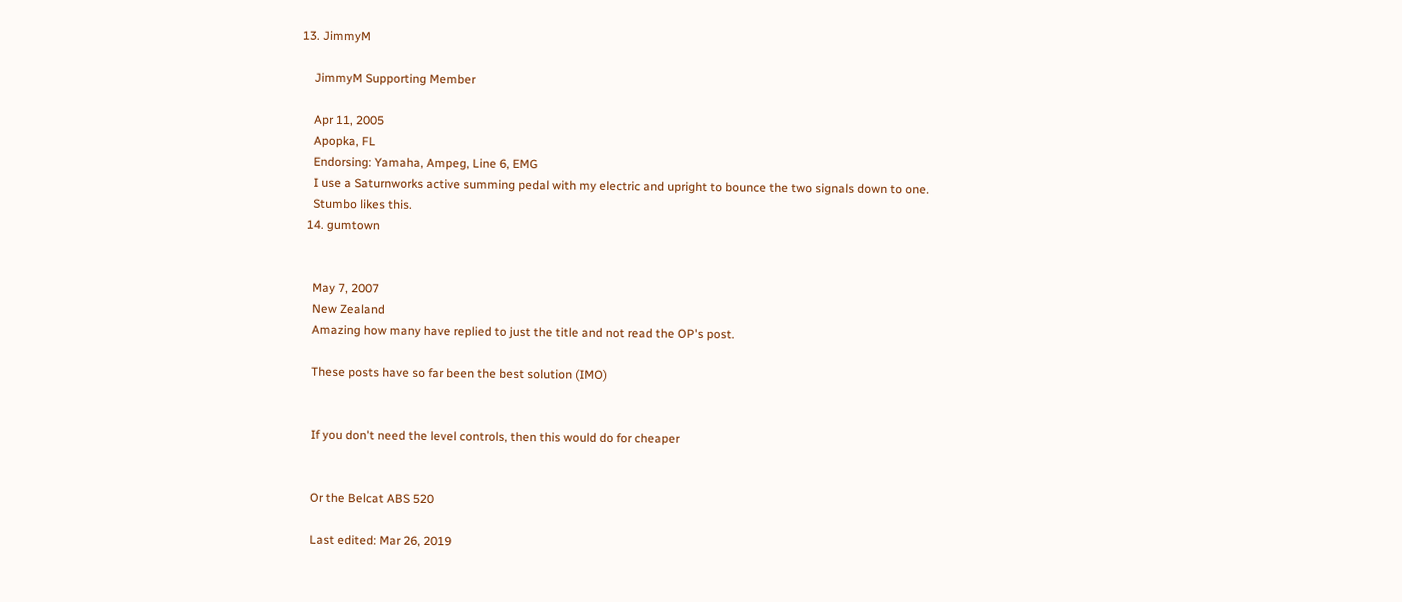13. JimmyM

    JimmyM Supporting Member

    Apr 11, 2005
    Apopka, FL
    Endorsing: Yamaha, Ampeg, Line 6, EMG
    I use a Saturnworks active summing pedal with my electric and upright to bounce the two signals down to one.
    Stumbo likes this.
  14. gumtown


    May 7, 2007
    New Zealand
    Amazing how many have replied to just the title and not read the OP's post.

    These posts have so far been the best solution (IMO)


    If you don't need the level controls, then this would do for cheaper


    Or the Belcat ABS 520

    Last edited: Mar 26, 2019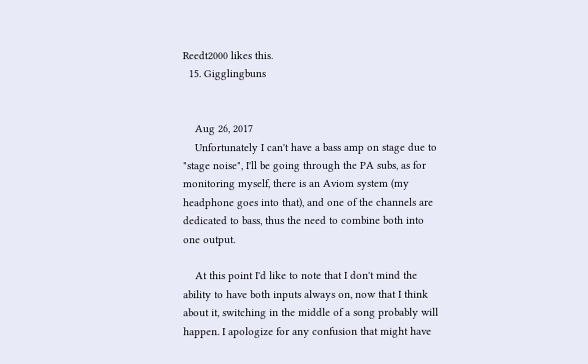Reedt2000 likes this.
  15. Gigglingbuns


    Aug 26, 2017
    Unfortunately I can't have a bass amp on stage due to "stage noise", I'll be going through the PA subs, as for monitoring myself, there is an Aviom system (my headphone goes into that), and one of the channels are dedicated to bass, thus the need to combine both into one output.

    At this point I'd like to note that I don't mind the ability to have both inputs always on, now that I think about it, switching in the middle of a song probably will happen. I apologize for any confusion that might have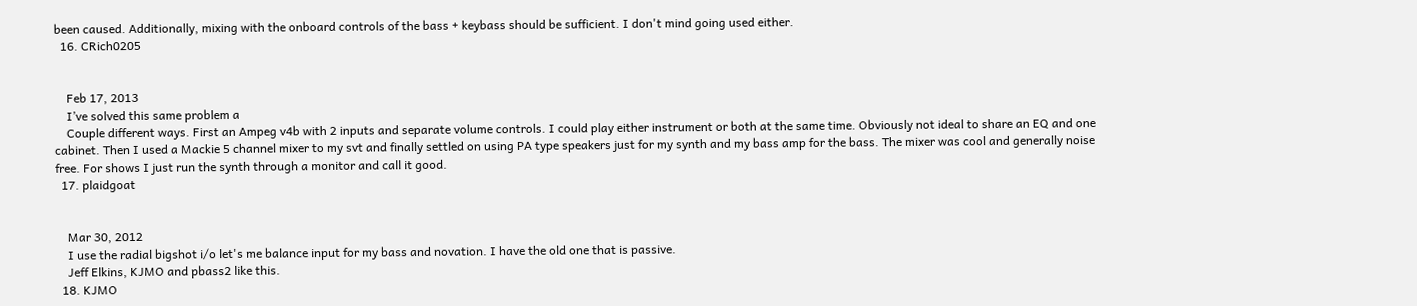been caused. Additionally, mixing with the onboard controls of the bass + keybass should be sufficient. I don't mind going used either.
  16. CRich0205


    Feb 17, 2013
    I’ve solved this same problem a
    Couple different ways. First an Ampeg v4b with 2 inputs and separate volume controls. I could play either instrument or both at the same time. Obviously not ideal to share an EQ and one cabinet. Then I used a Mackie 5 channel mixer to my svt and finally settled on using PA type speakers just for my synth and my bass amp for the bass. The mixer was cool and generally noise free. For shows I just run the synth through a monitor and call it good.
  17. plaidgoat


    Mar 30, 2012
    I use the radial bigshot i/o let's me balance input for my bass and novation. I have the old one that is passive.
    Jeff Elkins, KJMO and pbass2 like this.
  18. KJMO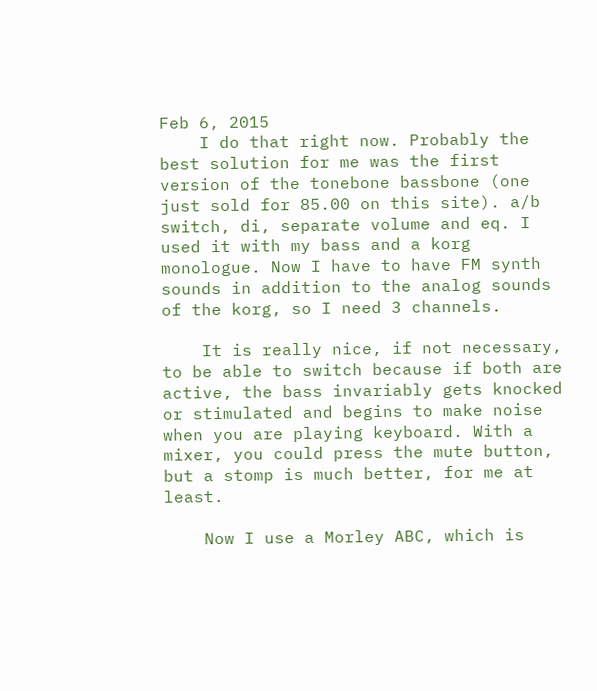Feb 6, 2015
    I do that right now. Probably the best solution for me was the first version of the tonebone bassbone (one just sold for 85.00 on this site). a/b switch, di, separate volume and eq. I used it with my bass and a korg monologue. Now I have to have FM synth sounds in addition to the analog sounds of the korg, so I need 3 channels.

    It is really nice, if not necessary, to be able to switch because if both are active, the bass invariably gets knocked or stimulated and begins to make noise when you are playing keyboard. With a mixer, you could press the mute button, but a stomp is much better, for me at least.

    Now I use a Morley ABC, which is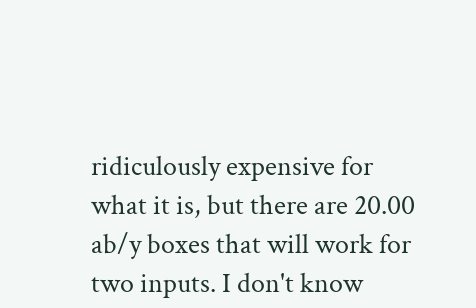ridiculously expensive for what it is, but there are 20.00 ab/y boxes that will work for two inputs. I don't know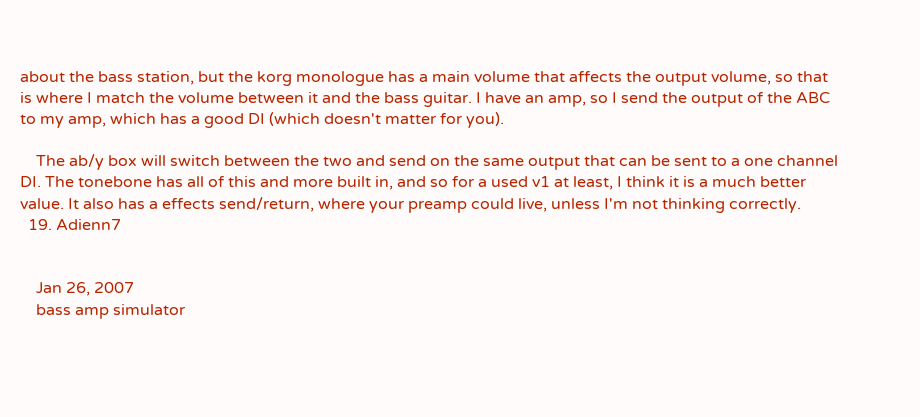about the bass station, but the korg monologue has a main volume that affects the output volume, so that is where I match the volume between it and the bass guitar. I have an amp, so I send the output of the ABC to my amp, which has a good DI (which doesn't matter for you).

    The ab/y box will switch between the two and send on the same output that can be sent to a one channel DI. The tonebone has all of this and more built in, and so for a used v1 at least, I think it is a much better value. It also has a effects send/return, where your preamp could live, unless I'm not thinking correctly.
  19. Adienn7


    Jan 26, 2007
    bass amp simulator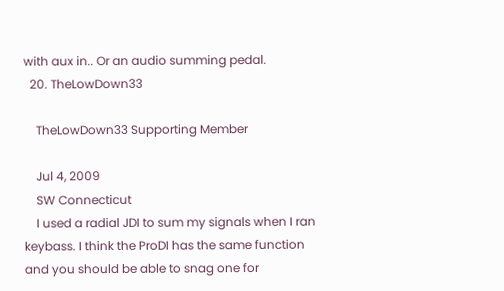with aux in.. Or an audio summing pedal.
  20. TheLowDown33

    TheLowDown33 Supporting Member

    Jul 4, 2009
    SW Connecticut
    I used a radial JDI to sum my signals when I ran keybass. I think the ProDI has the same function and you should be able to snag one for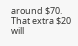around $70. That extra $20 will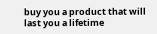buy you a product that will last you a lifetime